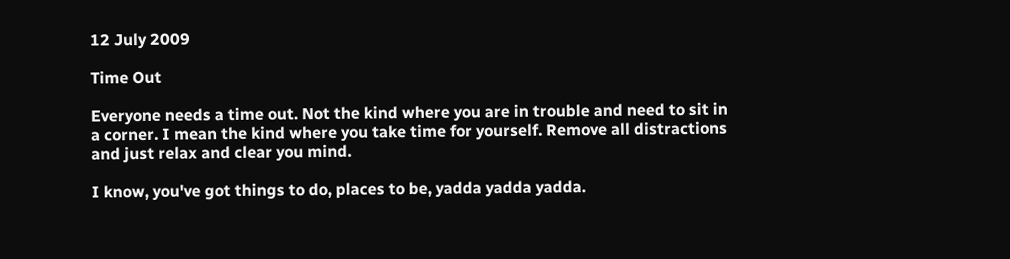12 July 2009

Time Out

Everyone needs a time out. Not the kind where you are in trouble and need to sit in a corner. I mean the kind where you take time for yourself. Remove all distractions and just relax and clear you mind.

I know, you've got things to do, places to be, yadda yadda yadda.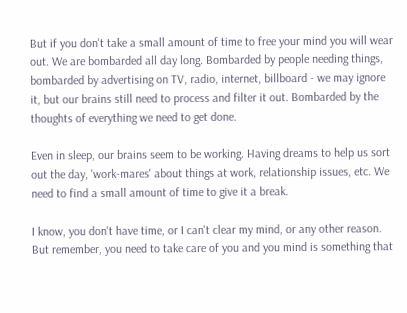But if you don't take a small amount of time to free your mind you will wear out. We are bombarded all day long. Bombarded by people needing things, bombarded by advertising on TV, radio, internet, billboard - we may ignore it, but our brains still need to process and filter it out. Bombarded by the thoughts of everything we need to get done.

Even in sleep, our brains seem to be working. Having dreams to help us sort out the day, 'work-mares' about things at work, relationship issues, etc. We need to find a small amount of time to give it a break.

I know, you don't have time, or I can't clear my mind, or any other reason. But remember, you need to take care of you and you mind is something that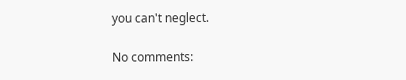you can't neglect.

No comments: